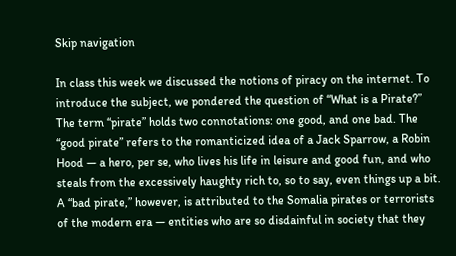Skip navigation

In class this week we discussed the notions of piracy on the internet. To introduce the subject, we pondered the question of “What is a Pirate?” The term “pirate” holds two connotations: one good, and one bad. The “good pirate” refers to the romanticized idea of a Jack Sparrow, a Robin Hood — a hero, per se, who lives his life in leisure and good fun, and who steals from the excessively haughty rich to, so to say, even things up a bit. A “bad pirate,” however, is attributed to the Somalia pirates or terrorists of the modern era — entities who are so disdainful in society that they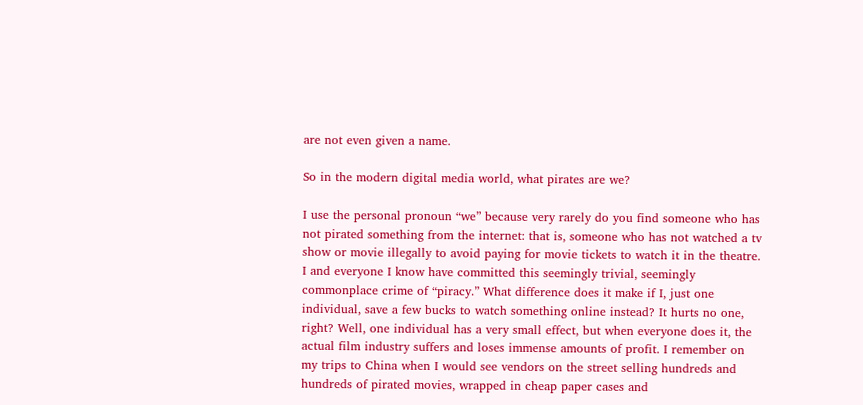are not even given a name.

So in the modern digital media world, what pirates are we?

I use the personal pronoun “we” because very rarely do you find someone who has not pirated something from the internet: that is, someone who has not watched a tv show or movie illegally to avoid paying for movie tickets to watch it in the theatre. I and everyone I know have committed this seemingly trivial, seemingly commonplace crime of “piracy.” What difference does it make if I, just one individual, save a few bucks to watch something online instead? It hurts no one, right? Well, one individual has a very small effect, but when everyone does it, the actual film industry suffers and loses immense amounts of profit. I remember on my trips to China when I would see vendors on the street selling hundreds and hundreds of pirated movies, wrapped in cheap paper cases and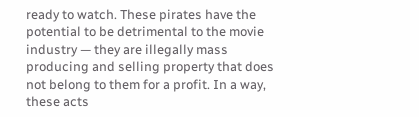ready to watch. These pirates have the potential to be detrimental to the movie industry — they are illegally mass producing and selling property that does not belong to them for a profit. In a way, these acts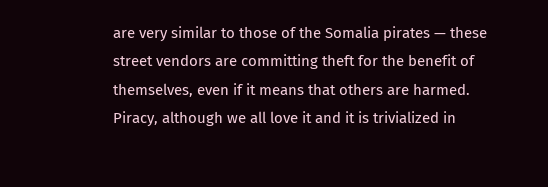are very similar to those of the Somalia pirates — these street vendors are committing theft for the benefit of themselves, even if it means that others are harmed. Piracy, although we all love it and it is trivialized in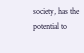society, has the potential to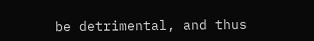be detrimental, and thus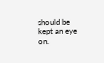should be kept an eye on.